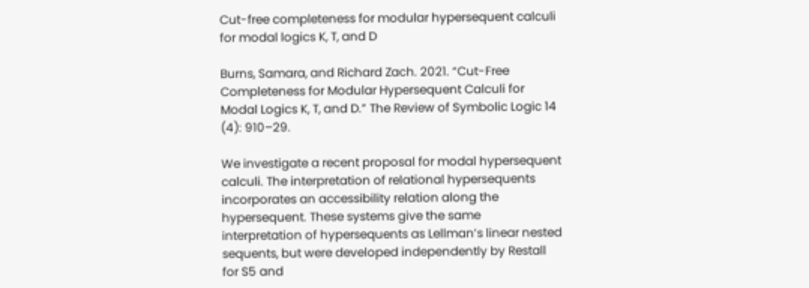Cut-free completeness for modular hypersequent calculi for modal logics K, T, and D

Burns, Samara, and Richard Zach. 2021. “Cut-Free Completeness for Modular Hypersequent Calculi for Modal Logics K, T, and D.” The Review of Symbolic Logic 14 (4): 910–29.

We investigate a recent proposal for modal hypersequent calculi. The interpretation of relational hypersequents incorporates an accessibility relation along the hypersequent. These systems give the same interpretation of hypersequents as Lellman’s linear nested sequents, but were developed independently by Restall for S5 and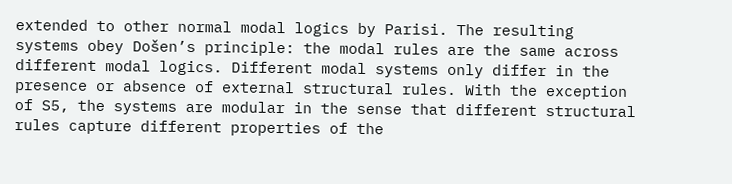extended to other normal modal logics by Parisi. The resulting systems obey Došen’s principle: the modal rules are the same across different modal logics. Different modal systems only differ in the presence or absence of external structural rules. With the exception of S5, the systems are modular in the sense that different structural rules capture different properties of the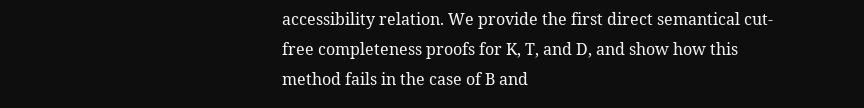accessibility relation. We provide the first direct semantical cut-free completeness proofs for K, T, and D, and show how this method fails in the case of B and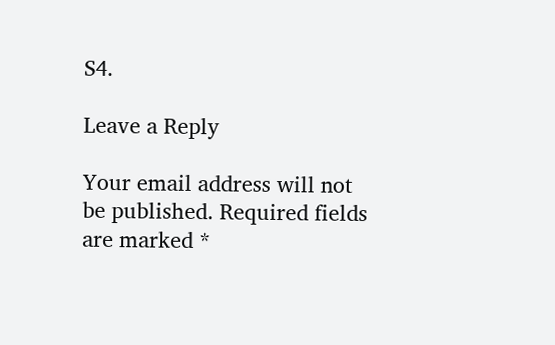S4.

Leave a Reply

Your email address will not be published. Required fields are marked *